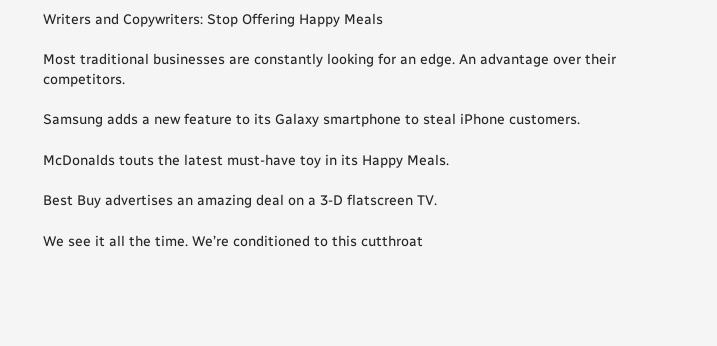Writers and Copywriters: Stop Offering Happy Meals

Most traditional businesses are constantly looking for an edge. An advantage over their competitors.

Samsung adds a new feature to its Galaxy smartphone to steal iPhone customers.

McDonalds touts the latest must-have toy in its Happy Meals.

Best Buy advertises an amazing deal on a 3-D flatscreen TV.

We see it all the time. We’re conditioned to this cutthroat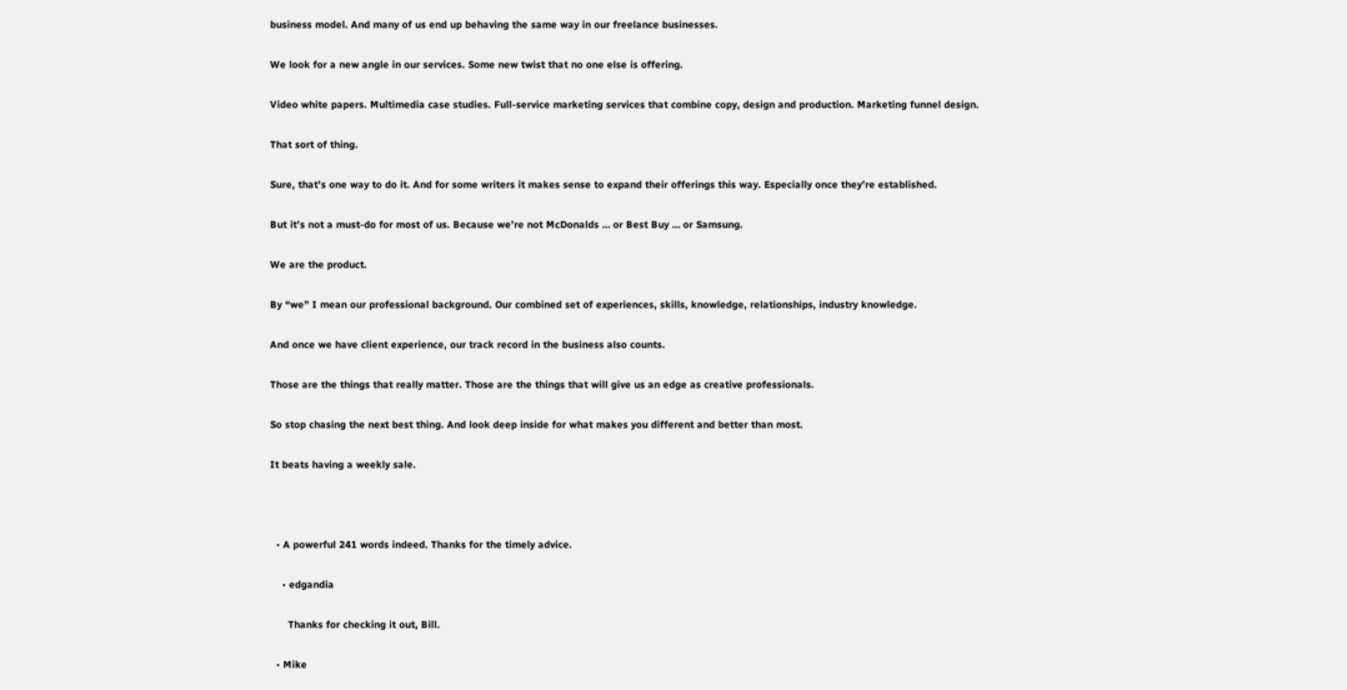business model. And many of us end up behaving the same way in our freelance businesses.

We look for a new angle in our services. Some new twist that no one else is offering.

Video white papers. Multimedia case studies. Full-service marketing services that combine copy, design and production. Marketing funnel design.

That sort of thing.

Sure, that’s one way to do it. And for some writers it makes sense to expand their offerings this way. Especially once they’re established.

But it’s not a must-do for most of us. Because we’re not McDonalds … or Best Buy … or Samsung.

We are the product.

By “we” I mean our professional background. Our combined set of experiences, skills, knowledge, relationships, industry knowledge.

And once we have client experience, our track record in the business also counts.

Those are the things that really matter. Those are the things that will give us an edge as creative professionals.

So stop chasing the next best thing. And look deep inside for what makes you different and better than most.

It beats having a weekly sale.



  • A powerful 241 words indeed. Thanks for the timely advice.

    • edgandia

      Thanks for checking it out, Bill.

  • Mike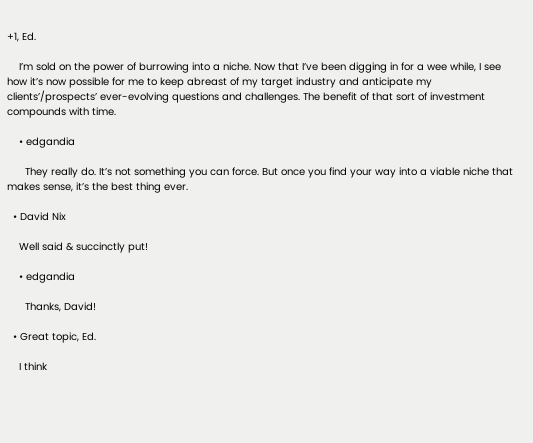+1, Ed.

    I’m sold on the power of burrowing into a niche. Now that I’ve been digging in for a wee while, I see how it’s now possible for me to keep abreast of my target industry and anticipate my clients’/prospects’ ever-evolving questions and challenges. The benefit of that sort of investment compounds with time.

    • edgandia

      They really do. It’s not something you can force. But once you find your way into a viable niche that makes sense, it’s the best thing ever.

  • David Nix

    Well said & succinctly put!

    • edgandia

      Thanks, David!

  • Great topic, Ed.

    I think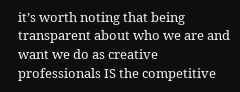it’s worth noting that being transparent about who we are and want we do as creative professionals IS the competitive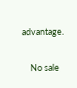advantage.

    No sale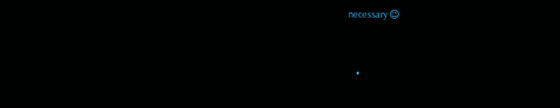necessary 😉


    •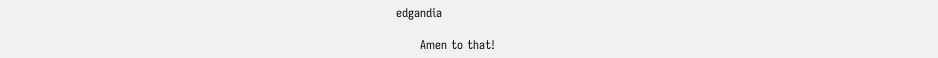edgandia

      Amen to that!